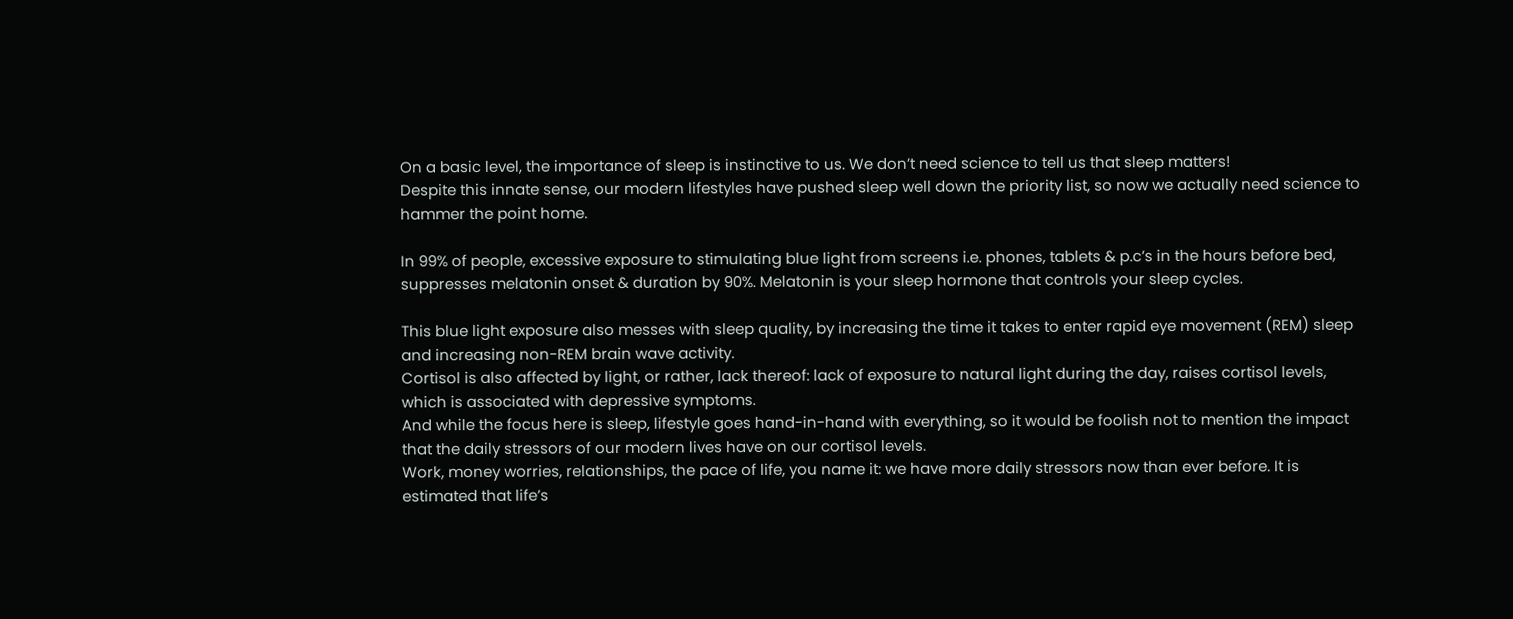On a basic level, the importance of sleep is instinctive to us. We don’t need science to tell us that sleep matters!
Despite this innate sense, our modern lifestyles have pushed sleep well down the priority list, so now we actually need science to hammer the point home.

In 99% of people, excessive exposure to stimulating blue light from screens i.e. phones, tablets & p.c’s in the hours before bed, suppresses melatonin onset & duration by 90%. Melatonin is your sleep hormone that controls your sleep cycles.

This blue light exposure also messes with sleep quality, by increasing the time it takes to enter rapid eye movement (REM) sleep and increasing non-REM brain wave activity.
Cortisol is also affected by light, or rather, lack thereof: lack of exposure to natural light during the day, raises cortisol levels, which is associated with depressive symptoms.
And while the focus here is sleep, lifestyle goes hand-in-hand with everything, so it would be foolish not to mention the impact that the daily stressors of our modern lives have on our cortisol levels.
Work, money worries, relationships, the pace of life, you name it: we have more daily stressors now than ever before. It is estimated that life’s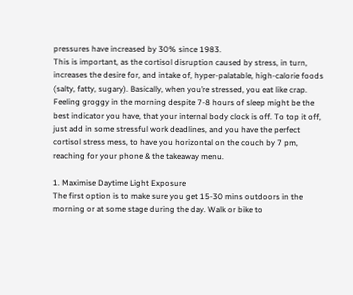pressures have increased by 30% since 1983.
This is important, as the cortisol disruption caused by stress, in turn, increases the desire for, and intake of, hyper-palatable, high-calorie foods (salty, fatty, sugary). Basically, when you’re stressed, you eat like crap.
Feeling groggy in the morning despite 7-8 hours of sleep might be the best indicator you have, that your internal body clock is off. To top it off, just add in some stressful work deadlines, and you have the perfect cortisol stress mess, to have you horizontal on the couch by 7 pm, reaching for your phone & the takeaway menu.

1. Maximise Daytime Light Exposure
The first option is to make sure you get 15-30 mins outdoors in the morning or at some stage during the day. Walk or bike to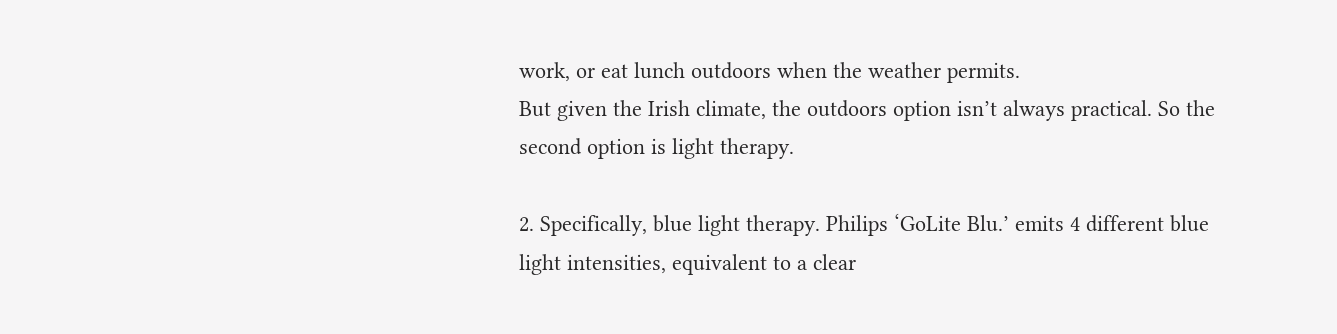work, or eat lunch outdoors when the weather permits.
But given the Irish climate, the outdoors option isn’t always practical. So the second option is light therapy.

2. Specifically, blue light therapy. Philips ‘GoLite Blu.’ emits 4 different blue light intensities, equivalent to a clear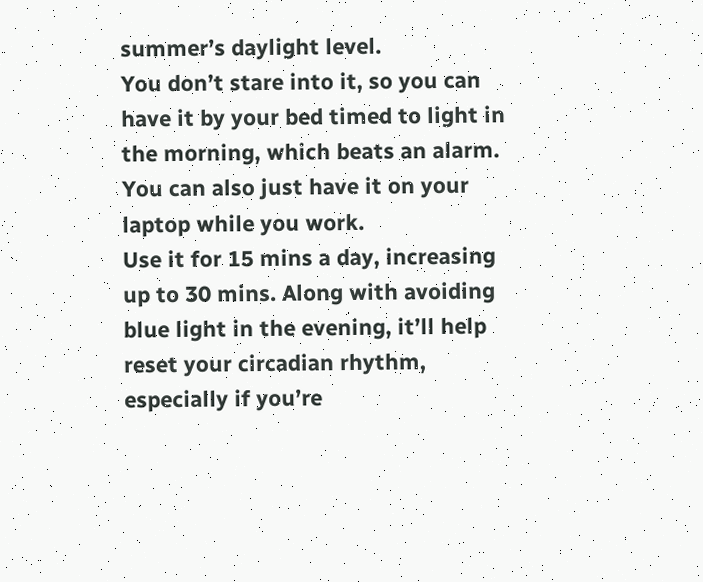summer’s daylight level.
You don’t stare into it, so you can have it by your bed timed to light in the morning, which beats an alarm. You can also just have it on your laptop while you work.
Use it for 15 mins a day, increasing up to 30 mins. Along with avoiding blue light in the evening, it’ll help reset your circadian rhythm, especially if you’re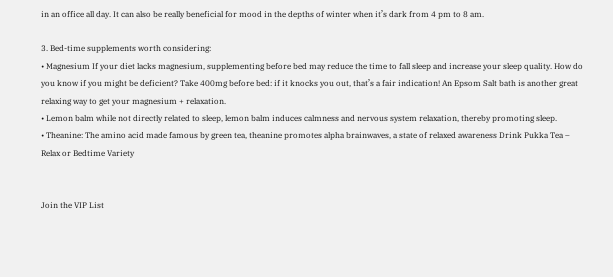in an office all day. It can also be really beneficial for mood in the depths of winter when it’s dark from 4 pm to 8 am.

3. Bed-time supplements worth considering:
• Magnesium If your diet lacks magnesium, supplementing before bed may reduce the time to fall sleep and increase your sleep quality. How do you know if you might be deficient? Take 400mg before bed: if it knocks you out, that’s a fair indication! An Epsom Salt bath is another great relaxing way to get your magnesium + relaxation.
• Lemon balm while not directly related to sleep, lemon balm induces calmness and nervous system relaxation, thereby promoting sleep.
• Theanine: The amino acid made famous by green tea, theanine promotes alpha brainwaves, a state of relaxed awareness Drink Pukka Tea – Relax or Bedtime Variety


Join the VIP List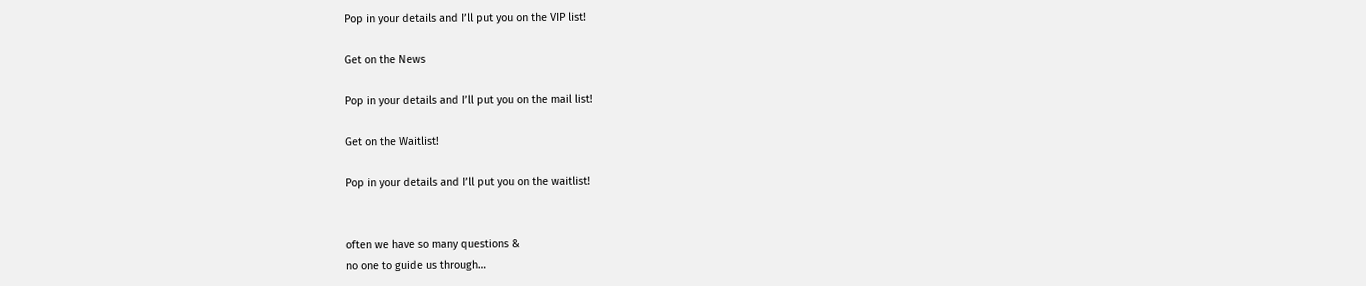Pop in your details and I’ll put you on the VIP list!

Get on the News

Pop in your details and I’ll put you on the mail list!

Get on the Waitlist!

Pop in your details and I’ll put you on the waitlist!


often we have so many questions &
no one to guide us through…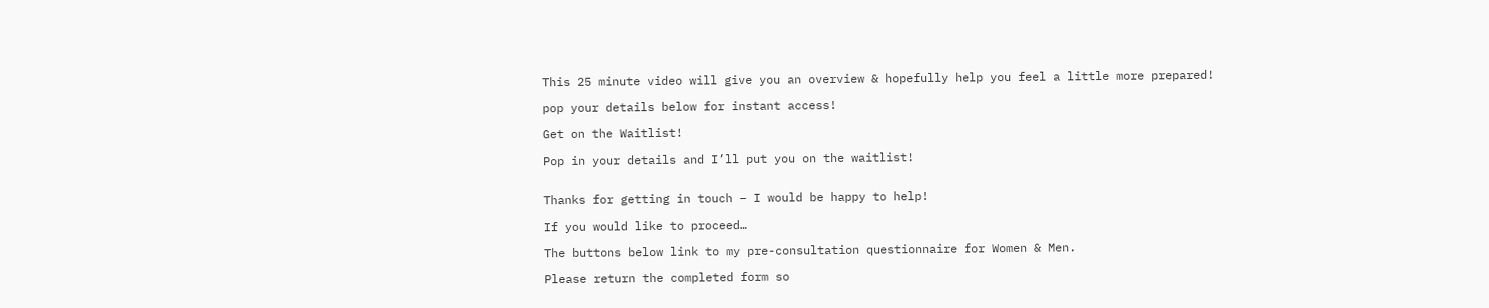This 25 minute video will give you an overview & hopefully help you feel a little more prepared!

pop your details below for instant access!

Get on the Waitlist!

Pop in your details and I’ll put you on the waitlist!


Thanks for getting in touch – I would be happy to help!

If you would like to proceed…

The buttons below link to my pre-consultation questionnaire for Women & Men.

Please return the completed form so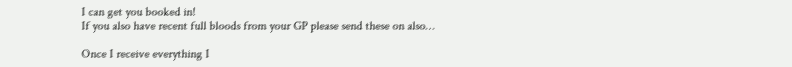I can get you booked in!
If you also have recent full bloods from your GP please send these on also…

Once I receive everything I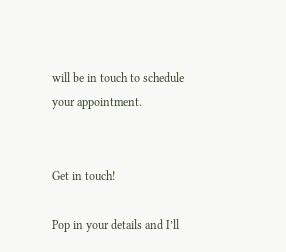will be in touch to schedule your appointment.


Get in touch!

Pop in your details and I’ll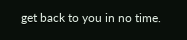get back to you in no time.